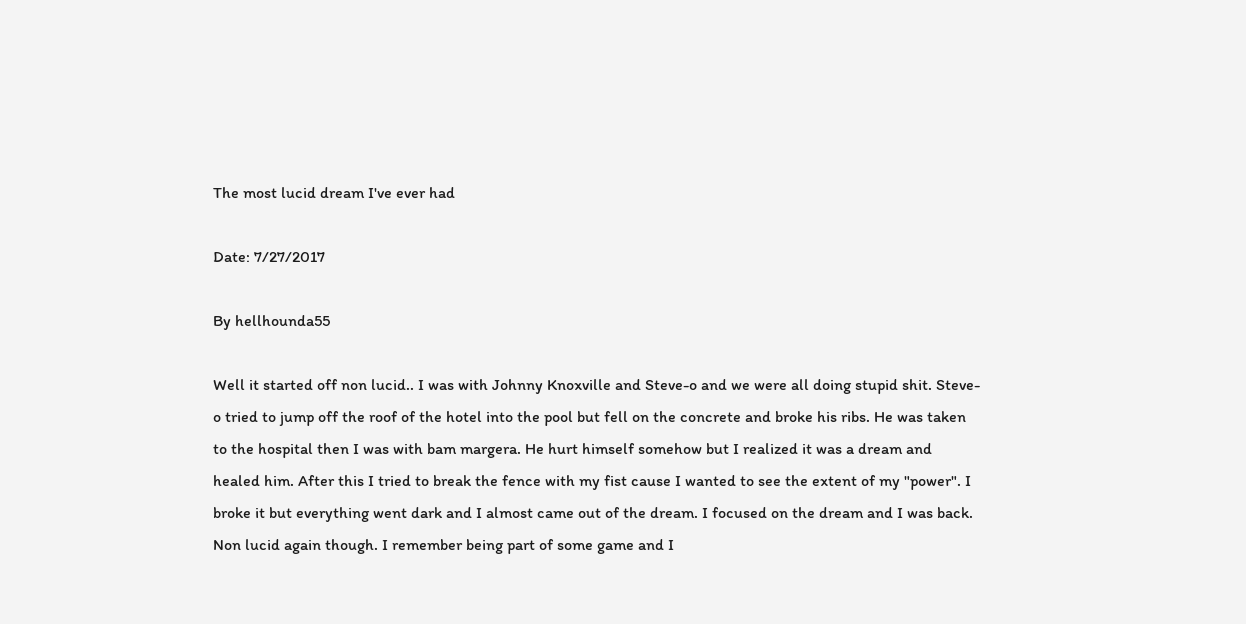The most lucid dream I've ever had

Date: 7/27/2017

By hellhounda55

Well it started off non lucid.. I was with Johnny Knoxville and Steve-o and we were all doing stupid shit. Steve-o tried to jump off the roof of the hotel into the pool but fell on the concrete and broke his ribs. He was taken to the hospital then I was with bam margera. He hurt himself somehow but I realized it was a dream and healed him. After this I tried to break the fence with my fist cause I wanted to see the extent of my "power". I broke it but everything went dark and I almost came out of the dream. I focused on the dream and I was back. Non lucid again though. I remember being part of some game and I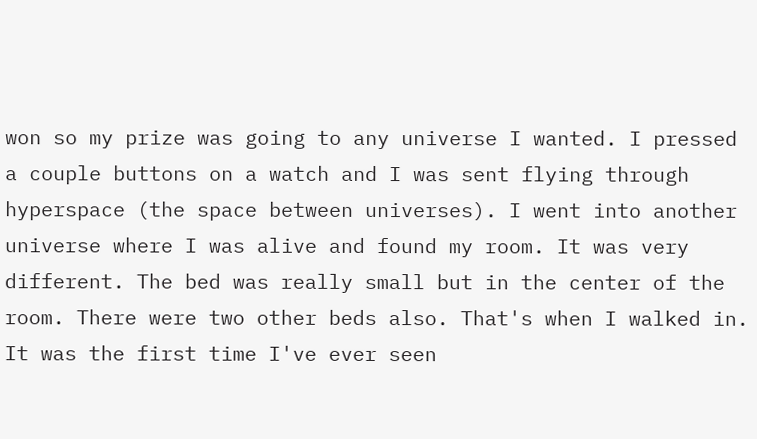won so my prize was going to any universe I wanted. I pressed a couple buttons on a watch and I was sent flying through hyperspace (the space between universes). I went into another universe where I was alive and found my room. It was very different. The bed was really small but in the center of the room. There were two other beds also. That's when I walked in. It was the first time I've ever seen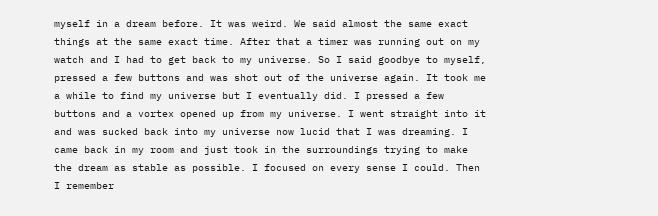myself in a dream before. It was weird. We said almost the same exact things at the same exact time. After that a timer was running out on my watch and I had to get back to my universe. So I said goodbye to myself, pressed a few buttons and was shot out of the universe again. It took me a while to find my universe but I eventually did. I pressed a few buttons and a vortex opened up from my universe. I went straight into it and was sucked back into my universe now lucid that I was dreaming. I came back in my room and just took in the surroundings trying to make the dream as stable as possible. I focused on every sense I could. Then I remember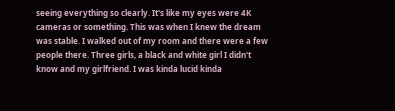seeing everything so clearly. It's like my eyes were 4K cameras or something. This was when I knew the dream was stable. I walked out of my room and there were a few people there. Three girls, a black and white girl I didn't know and my girlfriend. I was kinda lucid kinda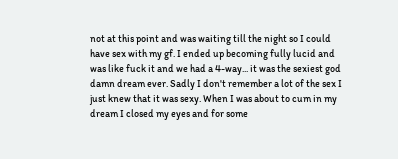not at this point and was waiting till the night so I could have sex with my gf. I ended up becoming fully lucid and was like fuck it and we had a 4-way... it was the sexiest god damn dream ever. Sadly I don't remember a lot of the sex I just knew that it was sexy. When I was about to cum in my dream I closed my eyes and for some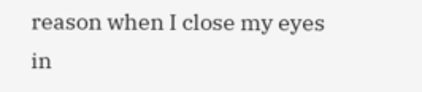reason when I close my eyes in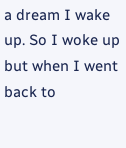a dream I wake up. So I woke up but when I went back to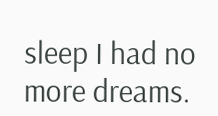sleep I had no more dreams.